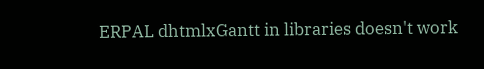ERPAL dhtmlxGantt in libraries doesn't work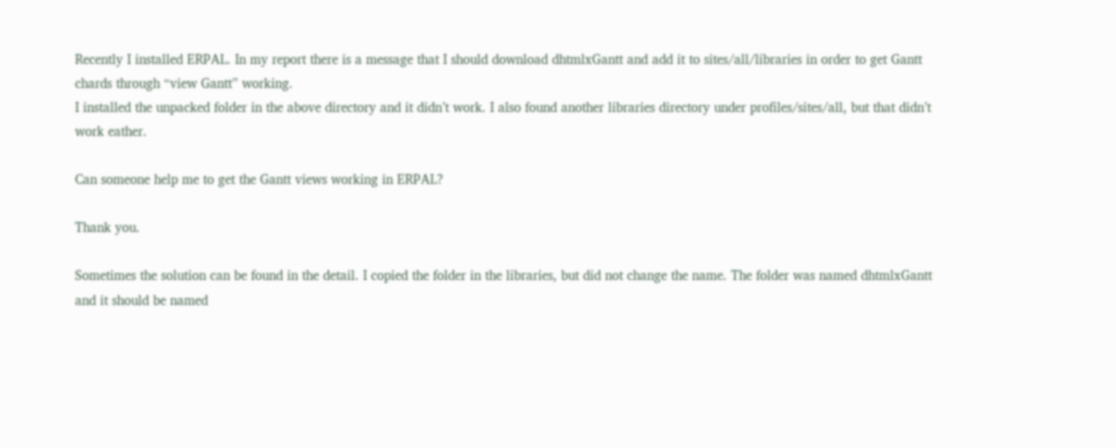Recently I installed ERPAL. In my report there is a message that I should download dhtmlxGantt and add it to sites/all/libraries in order to get Gantt chards through “view Gantt” working.
I installed the unpacked folder in the above directory and it didn’t work. I also found another libraries directory under profiles/sites/all, but that didn’t work eather.

Can someone help me to get the Gantt views working in ERPAL?

Thank you.

Sometimes the solution can be found in the detail. I copied the folder in the libraries, but did not change the name. The folder was named dhtmlxGantt and it should be named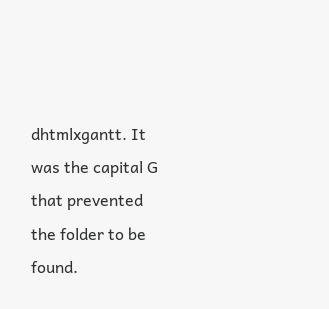dhtmlxgantt. It was the capital G that prevented the folder to be found.